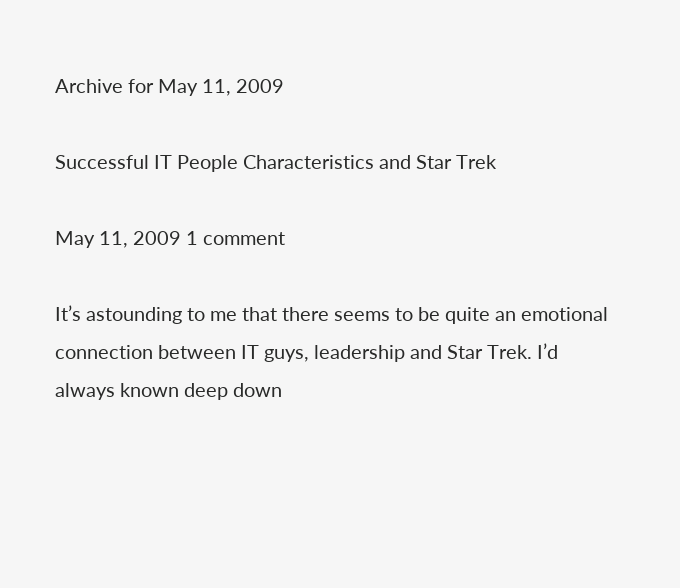Archive for May 11, 2009

Successful IT People Characteristics and Star Trek

May 11, 2009 1 comment

It’s astounding to me that there seems to be quite an emotional connection between IT guys, leadership and Star Trek. I’d always known deep down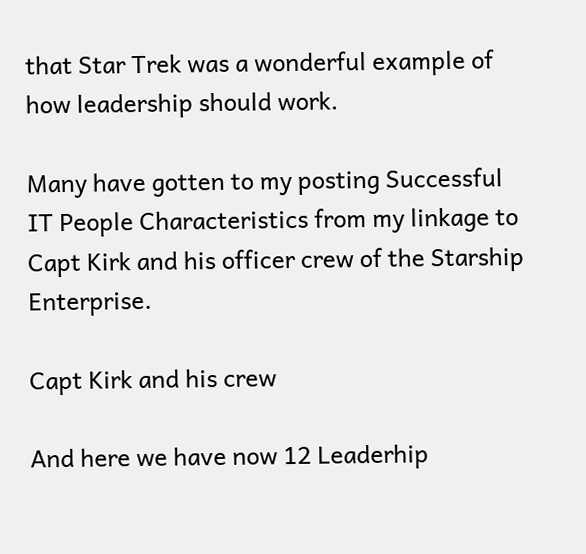that Star Trek was a wonderful example of how leadership should work.

Many have gotten to my posting Successful IT People Characteristics from my linkage to Capt Kirk and his officer crew of the Starship Enterprise.

Capt Kirk and his crew

And here we have now 12 Leaderhip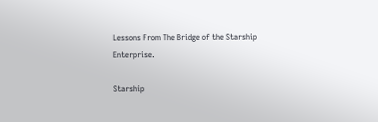Lessons From The Bridge of the Starship Enterprise.

Starship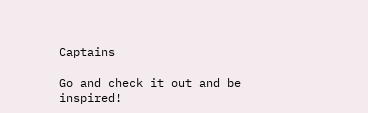Captains

Go and check it out and be inspired!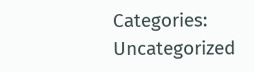Categories: Uncategorized